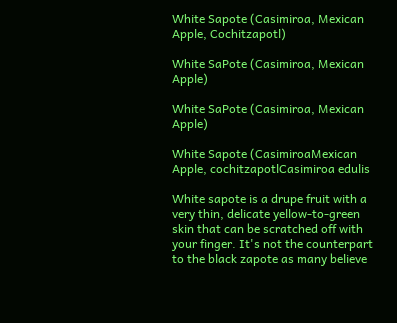White Sapote (Casimiroa, Mexican Apple, Cochitzapotl)

White SaPote (Casimiroa, Mexican Apple)

White SaPote (Casimiroa, Mexican Apple)

White Sapote (CasimiroaMexican Apple, cochitzapotlCasimiroa edulis

White sapote is a drupe fruit with a very thin, delicate yellow-to-green skin that can be scratched off with your finger. It's not the counterpart to the black zapote as many believe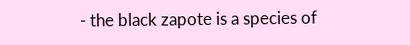- the black zapote is a species of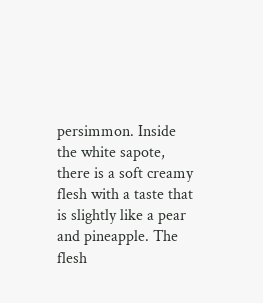persimmon. Inside the white sapote, there is a soft creamy flesh with a taste that is slightly like a pear and pineapple. The flesh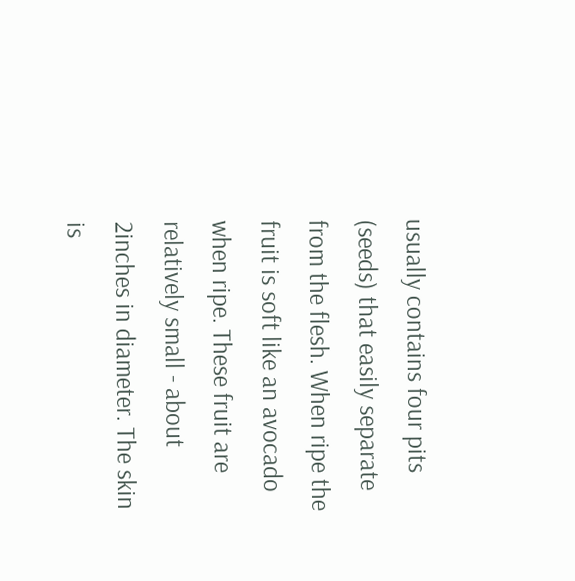usually contains four pits (seeds) that easily separate from the flesh. When ripe the fruit is soft like an avocado when ripe. These fruit are relatively small - about 2inches in diameter. The skin is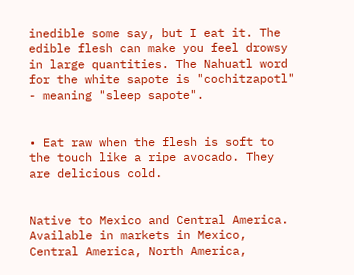inedible some say, but I eat it. The edible flesh can make you feel drowsy in large quantities. The Nahuatl word for the white sapote is "cochitzapotl" - meaning "sleep sapote".


• Eat raw when the flesh is soft to the touch like a ripe avocado. They are delicious cold.


Native to Mexico and Central America. Available in markets in Mexico, Central America, North America,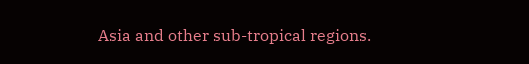Asia and other sub-tropical regions.